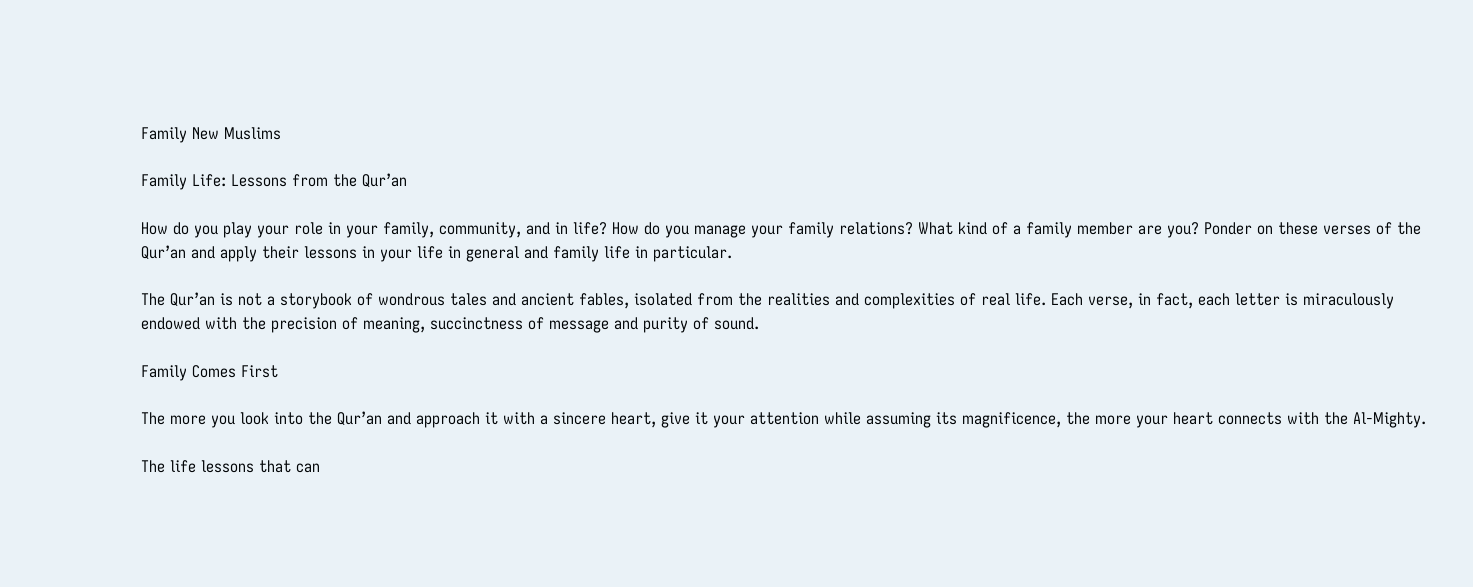Family New Muslims

Family Life: Lessons from the Qur’an

How do you play your role in your family, community, and in life? How do you manage your family relations? What kind of a family member are you? Ponder on these verses of the Qur’an and apply their lessons in your life in general and family life in particular.

The Qur’an is not a storybook of wondrous tales and ancient fables, isolated from the realities and complexities of real life. Each verse, in fact, each letter is miraculously endowed with the precision of meaning, succinctness of message and purity of sound.

Family Comes First

The more you look into the Qur’an and approach it with a sincere heart, give it your attention while assuming its magnificence, the more your heart connects with the Al-Mighty.

The life lessons that can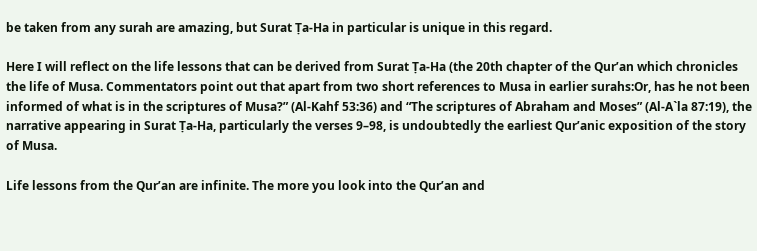be taken from any surah are amazing, but Surat Ṭa-Ha in particular is unique in this regard.

Here I will reflect on the life lessons that can be derived from Surat Ṭa-Ha (the 20th chapter of the Qur’an which chronicles the life of Musa. Commentators point out that apart from two short references to Musa in earlier surahs:Or, has he not been informed of what is in the scriptures of Musa?” (Al-Kahf 53:36) and “The scriptures of Abraham and Moses” (Al-A`la 87:19), the narrative appearing in Surat Ṭa-Ha, particularly the verses 9–98, is undoubtedly the earliest Qur’anic exposition of the story of Musa.

Life lessons from the Qur’an are infinite. The more you look into the Qur’an and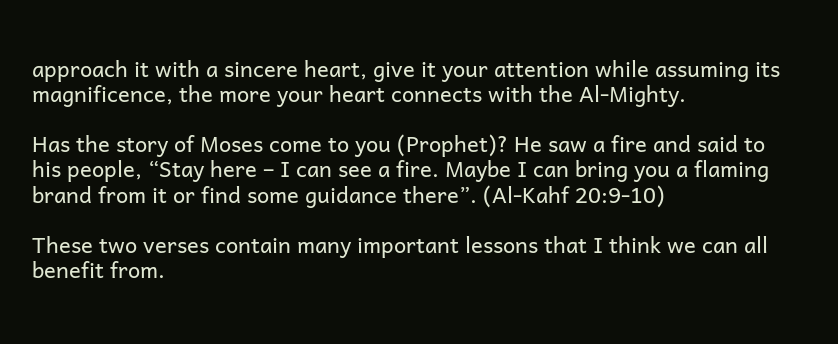approach it with a sincere heart, give it your attention while assuming its magnificence, the more your heart connects with the Al-Mighty.

Has the story of Moses come to you (Prophet)? He saw a fire and said to his people, “Stay here – I can see a fire. Maybe I can bring you a flaming brand from it or find some guidance there”. (Al-Kahf 20:9-10)

These two verses contain many important lessons that I think we can all benefit from.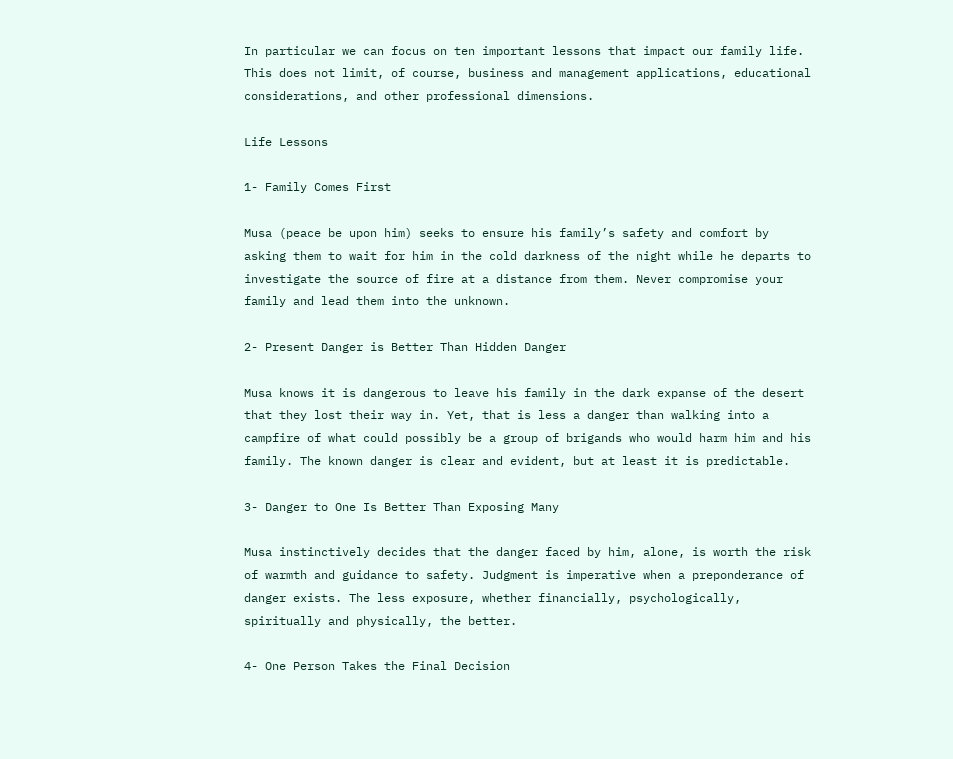In particular we can focus on ten important lessons that impact our family life. This does not limit, of course, business and management applications, educational considerations, and other professional dimensions.

Life Lessons

1- Family Comes First

Musa (peace be upon him) seeks to ensure his family’s safety and comfort by asking them to wait for him in the cold darkness of the night while he departs to investigate the source of fire at a distance from them. Never compromise your family and lead them into the unknown.

2- Present Danger is Better Than Hidden Danger

Musa knows it is dangerous to leave his family in the dark expanse of the desert that they lost their way in. Yet, that is less a danger than walking into a campfire of what could possibly be a group of brigands who would harm him and his family. The known danger is clear and evident, but at least it is predictable.

3- Danger to One Is Better Than Exposing Many

Musa instinctively decides that the danger faced by him, alone, is worth the risk of warmth and guidance to safety. Judgment is imperative when a preponderance of danger exists. The less exposure, whether financially, psychologically, spiritually and physically, the better.

4- One Person Takes the Final Decision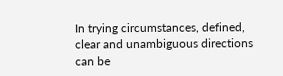In trying circumstances, defined, clear and unambiguous directions can be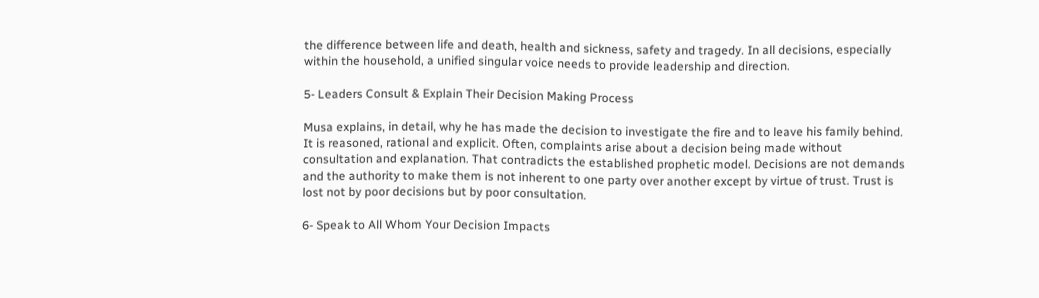the difference between life and death, health and sickness, safety and tragedy. In all decisions, especially within the household, a unified singular voice needs to provide leadership and direction.

5- Leaders Consult & Explain Their Decision Making Process

Musa explains, in detail, why he has made the decision to investigate the fire and to leave his family behind. It is reasoned, rational and explicit. Often, complaints arise about a decision being made without consultation and explanation. That contradicts the established prophetic model. Decisions are not demands and the authority to make them is not inherent to one party over another except by virtue of trust. Trust is lost not by poor decisions but by poor consultation.

6- Speak to All Whom Your Decision Impacts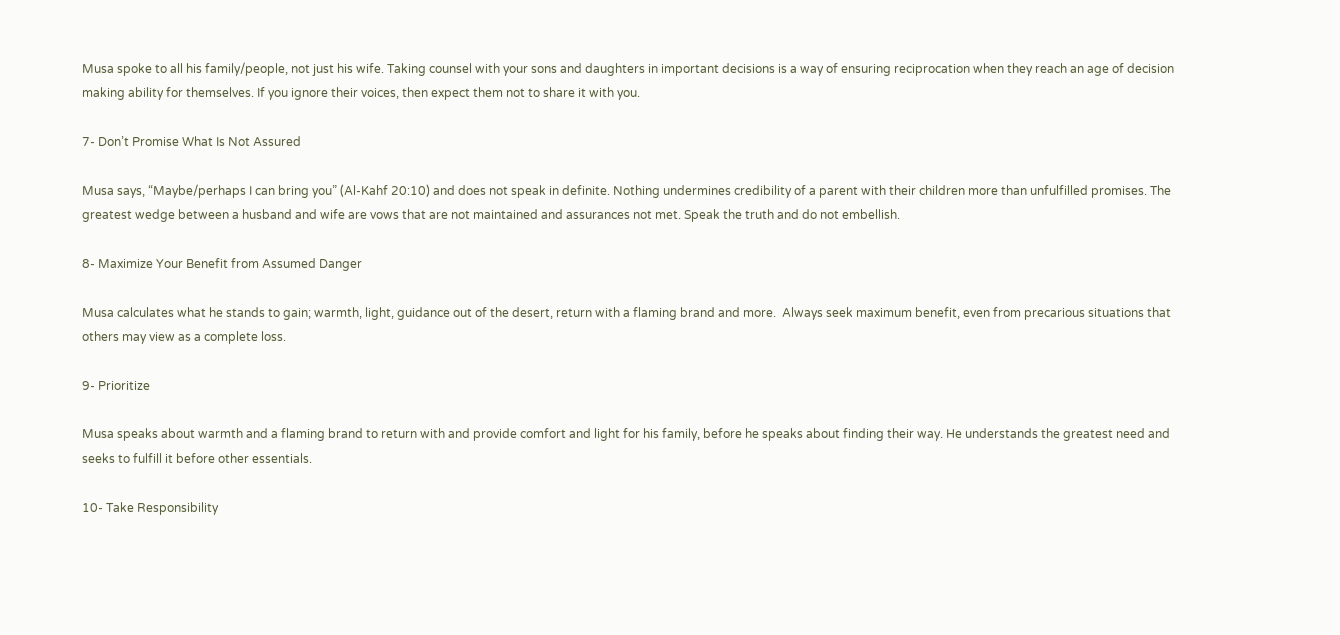Musa spoke to all his family/people, not just his wife. Taking counsel with your sons and daughters in important decisions is a way of ensuring reciprocation when they reach an age of decision making ability for themselves. If you ignore their voices, then expect them not to share it with you.

7- Don’t Promise What Is Not Assured

Musa says, “Maybe/perhaps I can bring you” (Al-Kahf 20:10) and does not speak in definite. Nothing undermines credibility of a parent with their children more than unfulfilled promises. The greatest wedge between a husband and wife are vows that are not maintained and assurances not met. Speak the truth and do not embellish.

8- Maximize Your Benefit from Assumed Danger

Musa calculates what he stands to gain; warmth, light, guidance out of the desert, return with a flaming brand and more.  Always seek maximum benefit, even from precarious situations that others may view as a complete loss.

9- Prioritize

Musa speaks about warmth and a flaming brand to return with and provide comfort and light for his family, before he speaks about finding their way. He understands the greatest need and seeks to fulfill it before other essentials.

10- Take Responsibility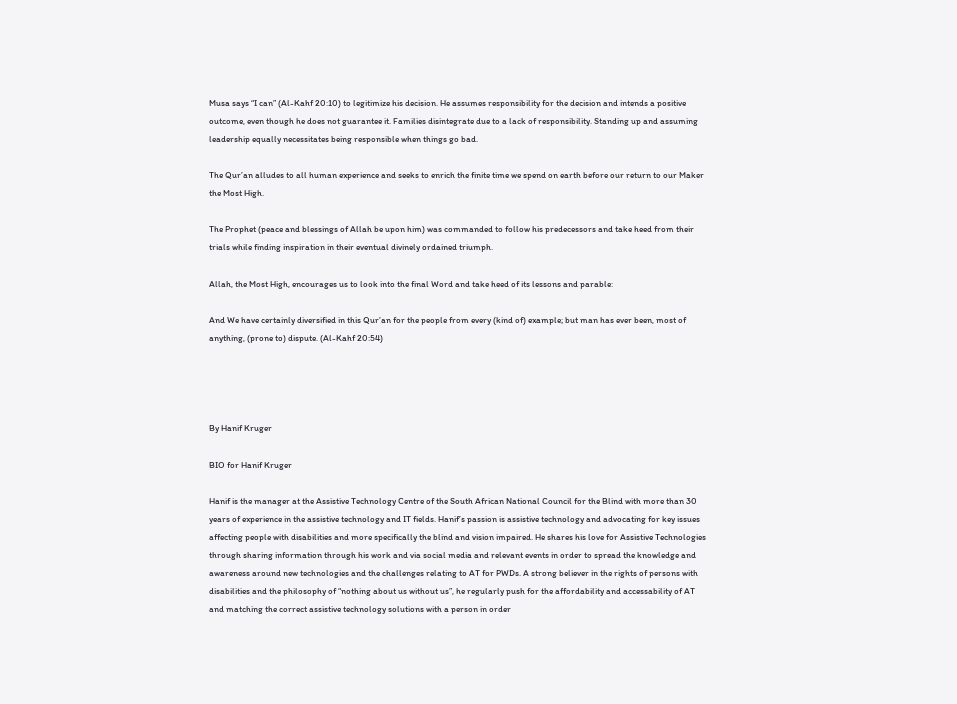Musa says “I can” (Al-Kahf 20:10) to legitimize his decision. He assumes responsibility for the decision and intends a positive outcome, even though he does not guarantee it. Families disintegrate due to a lack of responsibility. Standing up and assuming leadership equally necessitates being responsible when things go bad.

The Qur’an alludes to all human experience and seeks to enrich the finite time we spend on earth before our return to our Maker the Most High.

The Prophet (peace and blessings of Allah be upon him) was commanded to follow his predecessors and take heed from their trials while finding inspiration in their eventual divinely ordained triumph.

Allah, the Most High, encourages us to look into the final Word and take heed of its lessons and parable:

And We have certainly diversified in this Qur’an for the people from every (kind of) example; but man has ever been, most of anything, (prone to) dispute. (Al-Kahf 20:54)




By Hanif Kruger

BIO for Hanif Kruger

Hanif is the manager at the Assistive Technology Centre of the South African National Council for the Blind with more than 30 years of experience in the assistive technology and IT fields. Hanif’s passion is assistive technology and advocating for key issues affecting people with disabilities and more specifically the blind and vision impaired. He shares his love for Assistive Technologies through sharing information through his work and via social media and relevant events in order to spread the knowledge and awareness around new technologies and the challenges relating to AT for PWDs. A strong believer in the rights of persons with disabilities and the philosophy of “nothing about us without us”, he regularly push for the affordability and accessability of AT and matching the correct assistive technology solutions with a person in order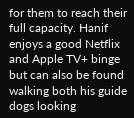for them to reach their full capacity. Hanif enjoys a good Netflix and Apple TV+ binge but can also be found walking both his guide dogs looking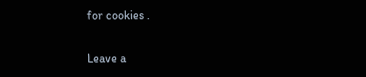for cookies .

Leave a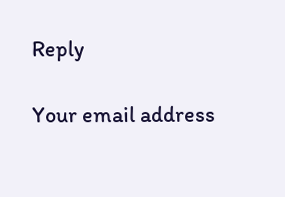Reply

Your email address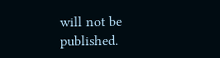will not be published.